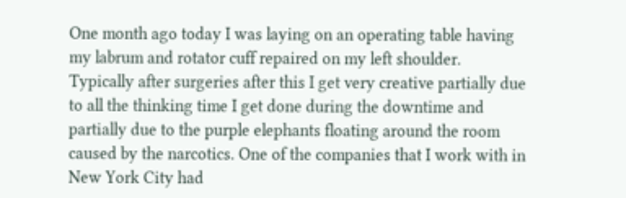One month ago today I was laying on an operating table having my labrum and rotator cuff repaired on my left shoulder. Typically after surgeries after this I get very creative partially due to all the thinking time I get done during the downtime and partially due to the purple elephants floating around the room caused by the narcotics. One of the companies that I work with in New York City had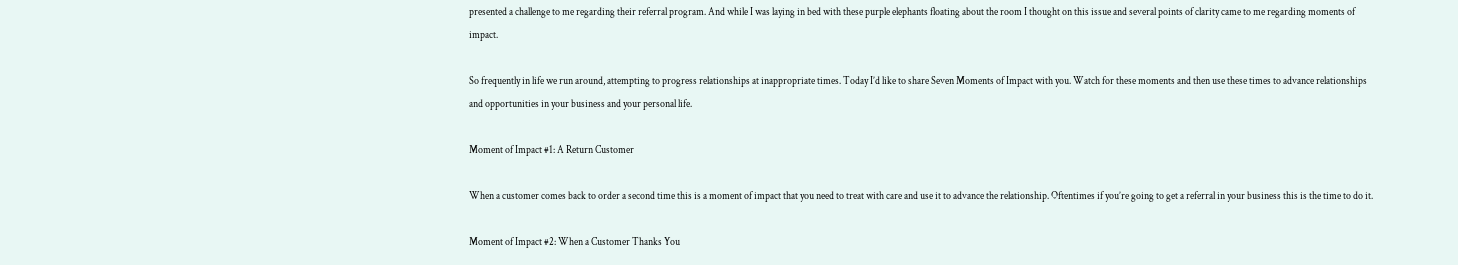presented a challenge to me regarding their referral program. And while I was laying in bed with these purple elephants floating about the room I thought on this issue and several points of clarity came to me regarding moments of impact.

So frequently in life we run around, attempting to progress relationships at inappropriate times. Today I’d like to share Seven Moments of Impact with you. Watch for these moments and then use these times to advance relationships and opportunities in your business and your personal life.

Moment of Impact #1: A Return Customer

When a customer comes back to order a second time this is a moment of impact that you need to treat with care and use it to advance the relationship. Oftentimes if you’re going to get a referral in your business this is the time to do it.

Moment of Impact #2: When a Customer Thanks You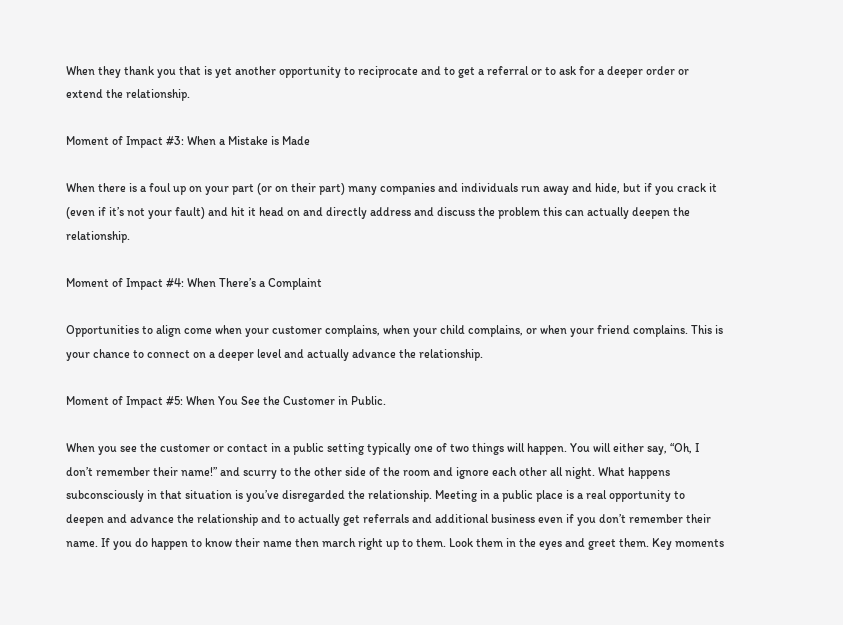When they thank you that is yet another opportunity to reciprocate and to get a referral or to ask for a deeper order or extend the relationship.

Moment of Impact #3: When a Mistake is Made

When there is a foul up on your part (or on their part) many companies and individuals run away and hide, but if you crack it (even if it’s not your fault) and hit it head on and directly address and discuss the problem this can actually deepen the relationship.

Moment of Impact #4: When There’s a Complaint

Opportunities to align come when your customer complains, when your child complains, or when your friend complains. This is your chance to connect on a deeper level and actually advance the relationship.

Moment of Impact #5: When You See the Customer in Public.

When you see the customer or contact in a public setting typically one of two things will happen. You will either say, “Oh, I don’t remember their name!” and scurry to the other side of the room and ignore each other all night. What happens subconsciously in that situation is you’ve disregarded the relationship. Meeting in a public place is a real opportunity to deepen and advance the relationship and to actually get referrals and additional business even if you don’t remember their name. If you do happen to know their name then march right up to them. Look them in the eyes and greet them. Key moments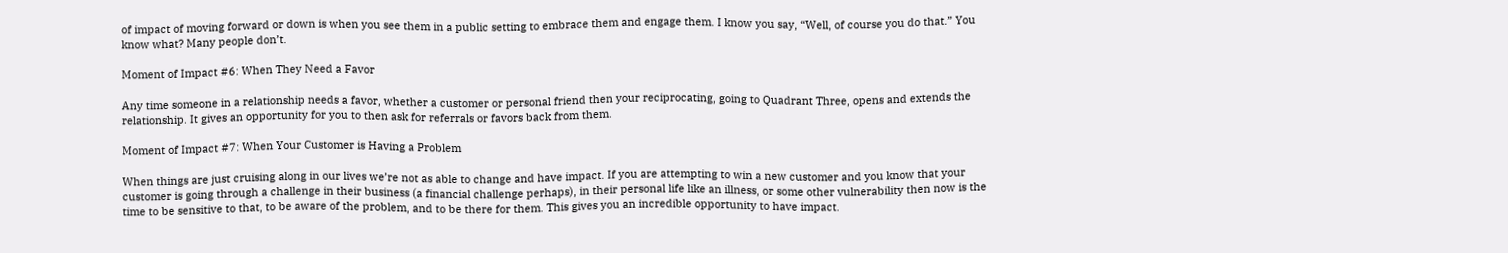of impact of moving forward or down is when you see them in a public setting to embrace them and engage them. I know you say, “Well, of course you do that.” You know what? Many people don’t.

Moment of Impact #6: When They Need a Favor

Any time someone in a relationship needs a favor, whether a customer or personal friend then your reciprocating, going to Quadrant Three, opens and extends the relationship. It gives an opportunity for you to then ask for referrals or favors back from them.

Moment of Impact #7: When Your Customer is Having a Problem

When things are just cruising along in our lives we’re not as able to change and have impact. If you are attempting to win a new customer and you know that your customer is going through a challenge in their business (a financial challenge perhaps), in their personal life like an illness, or some other vulnerability then now is the time to be sensitive to that, to be aware of the problem, and to be there for them. This gives you an incredible opportunity to have impact.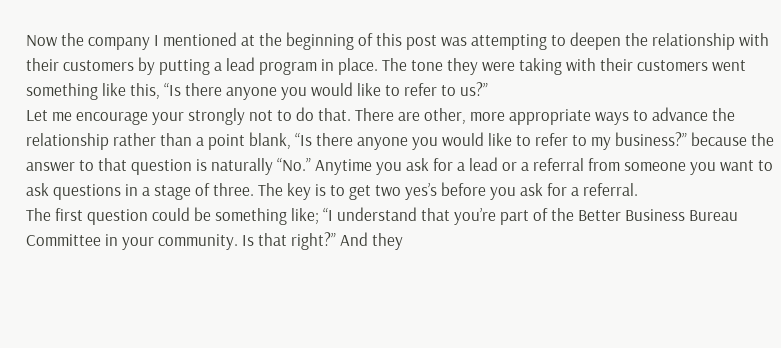Now the company I mentioned at the beginning of this post was attempting to deepen the relationship with their customers by putting a lead program in place. The tone they were taking with their customers went something like this, “Is there anyone you would like to refer to us?”
Let me encourage your strongly not to do that. There are other, more appropriate ways to advance the relationship rather than a point blank, “Is there anyone you would like to refer to my business?” because the answer to that question is naturally “No.” Anytime you ask for a lead or a referral from someone you want to ask questions in a stage of three. The key is to get two yes’s before you ask for a referral.
The first question could be something like; “I understand that you’re part of the Better Business Bureau Committee in your community. Is that right?” And they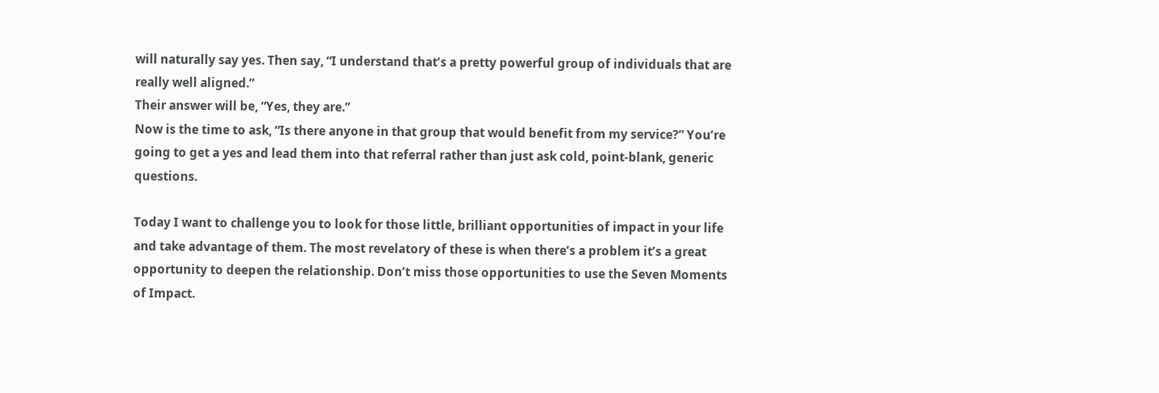will naturally say yes. Then say, “I understand that’s a pretty powerful group of individuals that are really well aligned.”
Their answer will be, “Yes, they are.”
Now is the time to ask, “Is there anyone in that group that would benefit from my service?” You’re going to get a yes and lead them into that referral rather than just ask cold, point-blank, generic questions.

Today I want to challenge you to look for those little, brilliant opportunities of impact in your life and take advantage of them. The most revelatory of these is when there’s a problem it’s a great opportunity to deepen the relationship. Don’t miss those opportunities to use the Seven Moments of Impact.